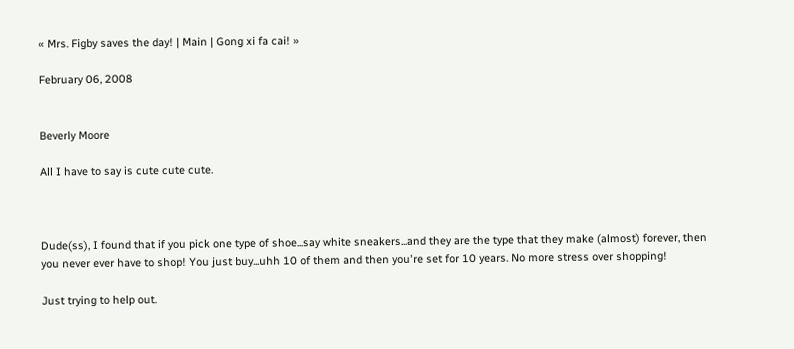« Mrs. Figby saves the day! | Main | Gong xi fa cai! »

February 06, 2008


Beverly Moore

All I have to say is cute cute cute.



Dude(ss), I found that if you pick one type of shoe...say white sneakers...and they are the type that they make (almost) forever, then you never ever have to shop! You just buy...uhh 10 of them and then you're set for 10 years. No more stress over shopping!

Just trying to help out.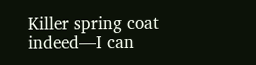Killer spring coat indeed—I can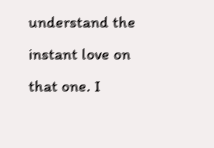understand the instant love on that one. I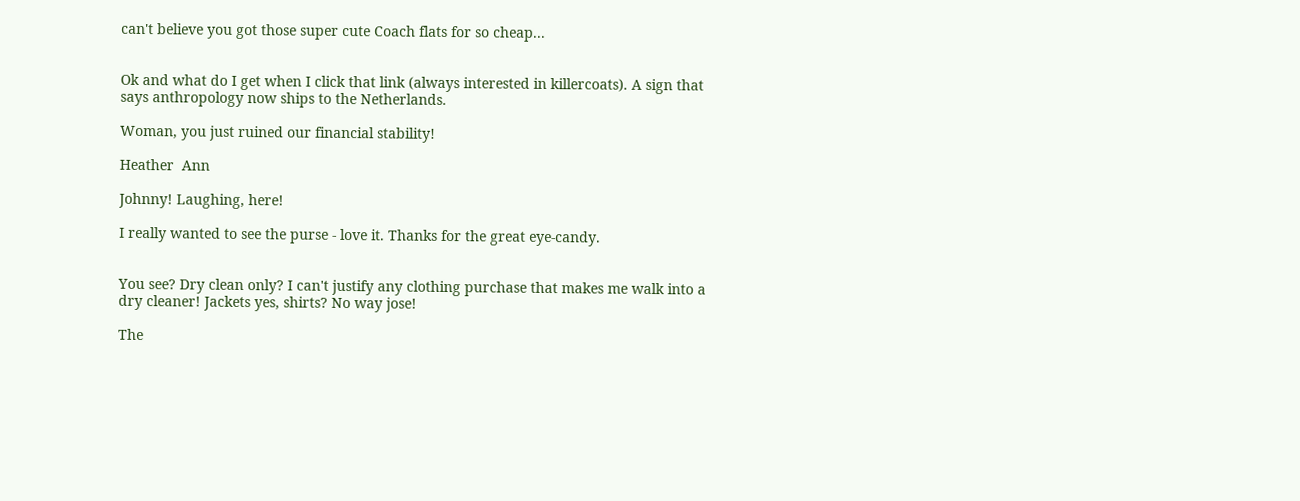can't believe you got those super cute Coach flats for so cheap...


Ok and what do I get when I click that link (always interested in killercoats). A sign that says anthropology now ships to the Netherlands.

Woman, you just ruined our financial stability!

Heather  Ann

Johnny! Laughing, here!

I really wanted to see the purse - love it. Thanks for the great eye-candy.


You see? Dry clean only? I can't justify any clothing purchase that makes me walk into a dry cleaner! Jackets yes, shirts? No way jose!

The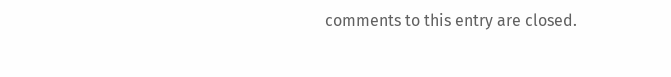comments to this entry are closed.